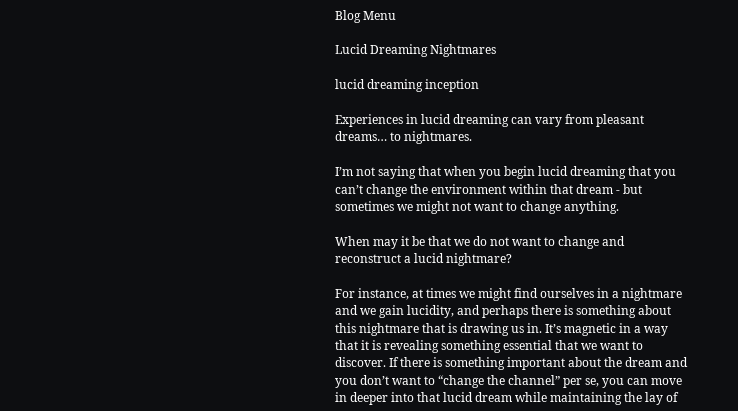Blog Menu

Lucid Dreaming Nightmares

lucid dreaming inception

Experiences in lucid dreaming can vary from pleasant dreams… to nightmares.

I’m not saying that when you begin lucid dreaming that you can’t change the environment within that dream - but sometimes we might not want to change anything.

When may it be that we do not want to change and reconstruct a lucid nightmare?

For instance, at times we might find ourselves in a nightmare and we gain lucidity, and perhaps there is something about this nightmare that is drawing us in. It’s magnetic in a way that it is revealing something essential that we want to discover. If there is something important about the dream and you don’t want to “change the channel” per se, you can move in deeper into that lucid dream while maintaining the lay of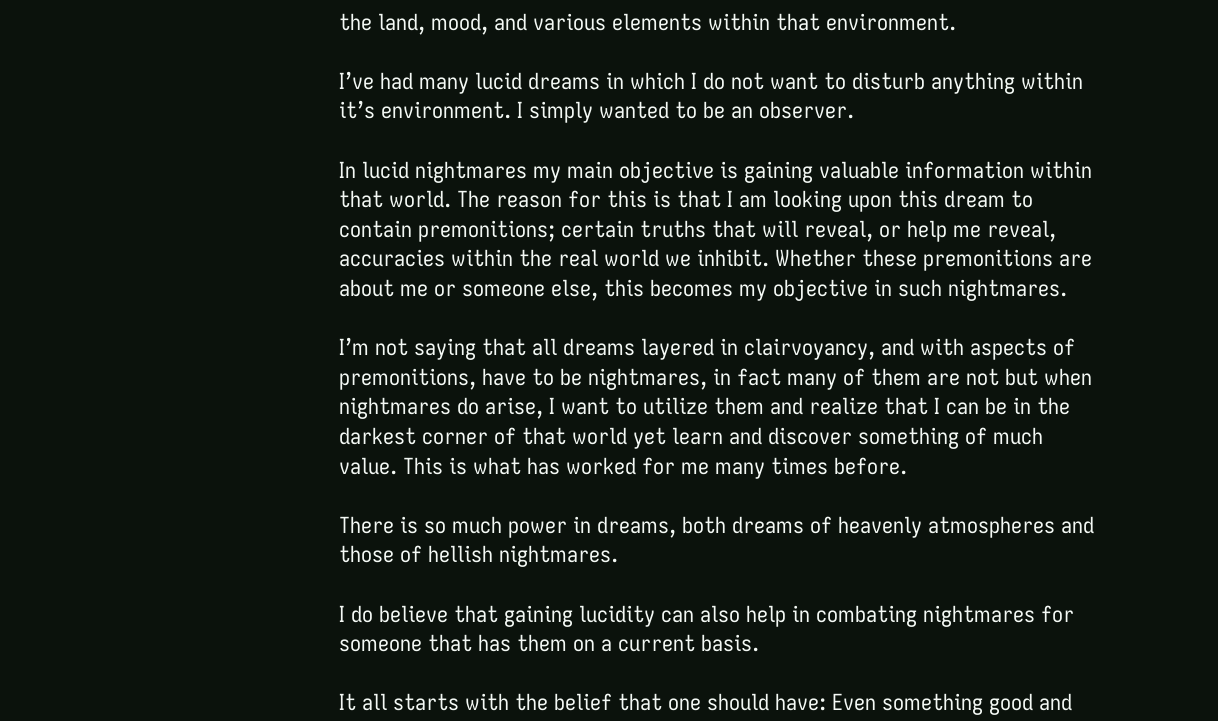the land, mood, and various elements within that environment.

I’ve had many lucid dreams in which I do not want to disturb anything within it’s environment. I simply wanted to be an observer.

In lucid nightmares my main objective is gaining valuable information within that world. The reason for this is that I am looking upon this dream to contain premonitions; certain truths that will reveal, or help me reveal, accuracies within the real world we inhibit. Whether these premonitions are about me or someone else, this becomes my objective in such nightmares.

I’m not saying that all dreams layered in clairvoyancy, and with aspects of premonitions, have to be nightmares, in fact many of them are not but when nightmares do arise, I want to utilize them and realize that I can be in the darkest corner of that world yet learn and discover something of much value. This is what has worked for me many times before.

There is so much power in dreams, both dreams of heavenly atmospheres and those of hellish nightmares.

I do believe that gaining lucidity can also help in combating nightmares for someone that has them on a current basis.

It all starts with the belief that one should have: Even something good and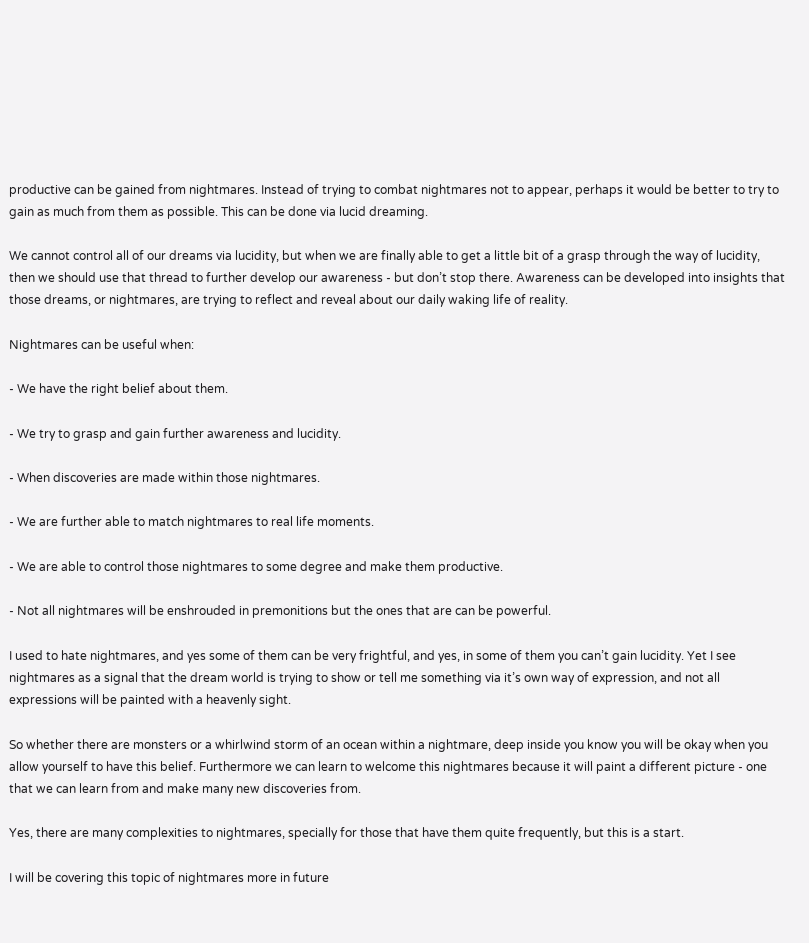productive can be gained from nightmares. Instead of trying to combat nightmares not to appear, perhaps it would be better to try to gain as much from them as possible. This can be done via lucid dreaming.

We cannot control all of our dreams via lucidity, but when we are finally able to get a little bit of a grasp through the way of lucidity, then we should use that thread to further develop our awareness - but don’t stop there. Awareness can be developed into insights that those dreams, or nightmares, are trying to reflect and reveal about our daily waking life of reality.

Nightmares can be useful when:

- We have the right belief about them.

- We try to grasp and gain further awareness and lucidity.

- When discoveries are made within those nightmares.

- We are further able to match nightmares to real life moments.

- We are able to control those nightmares to some degree and make them productive.

- Not all nightmares will be enshrouded in premonitions but the ones that are can be powerful.

I used to hate nightmares, and yes some of them can be very frightful, and yes, in some of them you can’t gain lucidity. Yet I see nightmares as a signal that the dream world is trying to show or tell me something via it’s own way of expression, and not all expressions will be painted with a heavenly sight.

So whether there are monsters or a whirlwind storm of an ocean within a nightmare, deep inside you know you will be okay when you allow yourself to have this belief. Furthermore we can learn to welcome this nightmares because it will paint a different picture - one that we can learn from and make many new discoveries from.

Yes, there are many complexities to nightmares, specially for those that have them quite frequently, but this is a start.

I will be covering this topic of nightmares more in future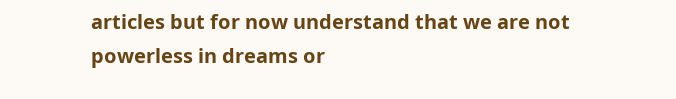articles but for now understand that we are not powerless in dreams or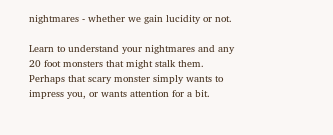nightmares - whether we gain lucidity or not.

Learn to understand your nightmares and any 20 foot monsters that might stalk them. Perhaps that scary monster simply wants to impress you, or wants attention for a bit.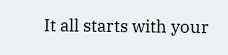It all starts with your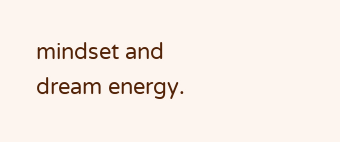mindset and dream energy.